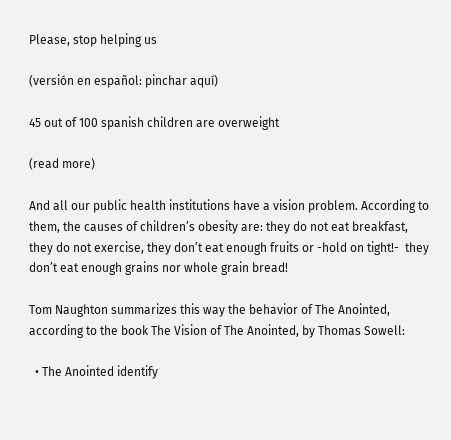Please, stop helping us

(versión en español: pinchar aquí)

45 out of 100 spanish children are overweight

(read more)

And all our public health institutions have a vision problem. According to them, the causes of children’s obesity are: they do not eat breakfast, they do not exercise, they don’t eat enough fruits or -hold on tight!-  they don’t eat enough grains nor whole grain bread!

Tom Naughton summarizes this way the behavior of The Anointed, according to the book The Vision of The Anointed, by Thomas Sowell:

  • The Anointed identify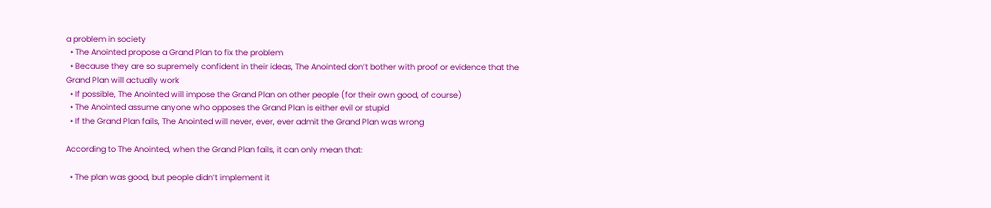a problem in society
  • The Anointed propose a Grand Plan to fix the problem
  • Because they are so supremely confident in their ideas, The Anointed don’t bother with proof or evidence that the Grand Plan will actually work
  • If possible, The Anointed will impose the Grand Plan on other people (for their own good, of course)
  • The Anointed assume anyone who opposes the Grand Plan is either evil or stupid
  • If the Grand Plan fails, The Anointed will never, ever, ever admit the Grand Plan was wrong

According to The Anointed, when the Grand Plan fails, it can only mean that:

  • The plan was good, but people didn’t implement it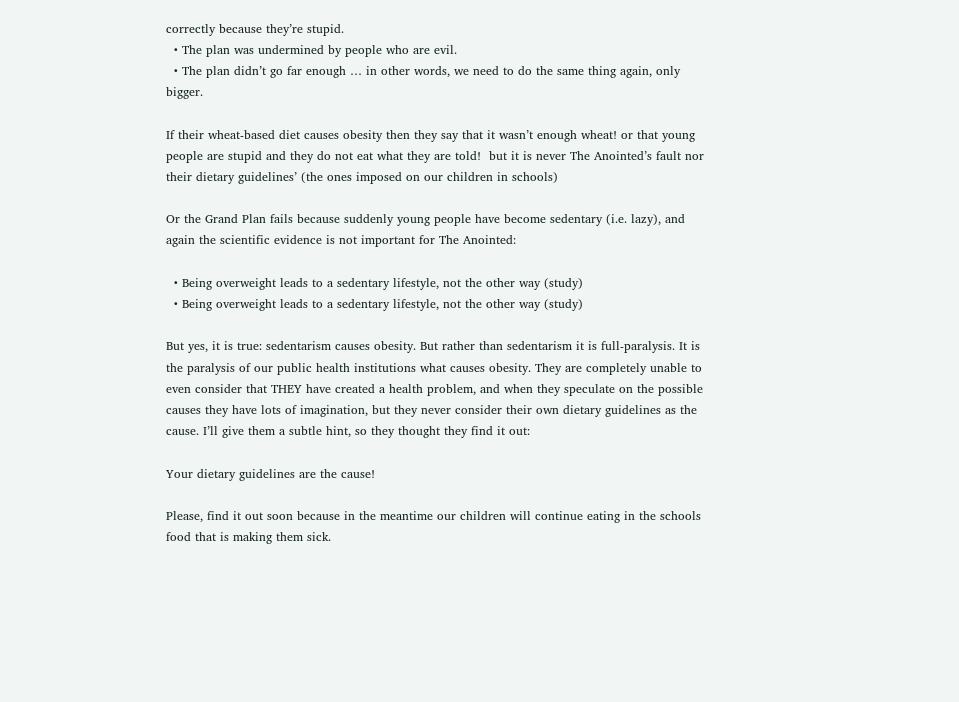correctly because they’re stupid.
  • The plan was undermined by people who are evil.
  • The plan didn’t go far enough … in other words, we need to do the same thing again, only bigger.

If their wheat-based diet causes obesity then they say that it wasn’t enough wheat! or that young people are stupid and they do not eat what they are told!  but it is never The Anointed’s fault nor their dietary guidelines’ (the ones imposed on our children in schools)

Or the Grand Plan fails because suddenly young people have become sedentary (i.e. lazy), and again the scientific evidence is not important for The Anointed:

  • Being overweight leads to a sedentary lifestyle, not the other way (study)
  • Being overweight leads to a sedentary lifestyle, not the other way (study)

But yes, it is true: sedentarism causes obesity. But rather than sedentarism it is full-paralysis. It is the paralysis of our public health institutions what causes obesity. They are completely unable to even consider that THEY have created a health problem, and when they speculate on the possible causes they have lots of imagination, but they never consider their own dietary guidelines as the cause. I’ll give them a subtle hint, so they thought they find it out:

Your dietary guidelines are the cause!

Please, find it out soon because in the meantime our children will continue eating in the schools food that is making them sick.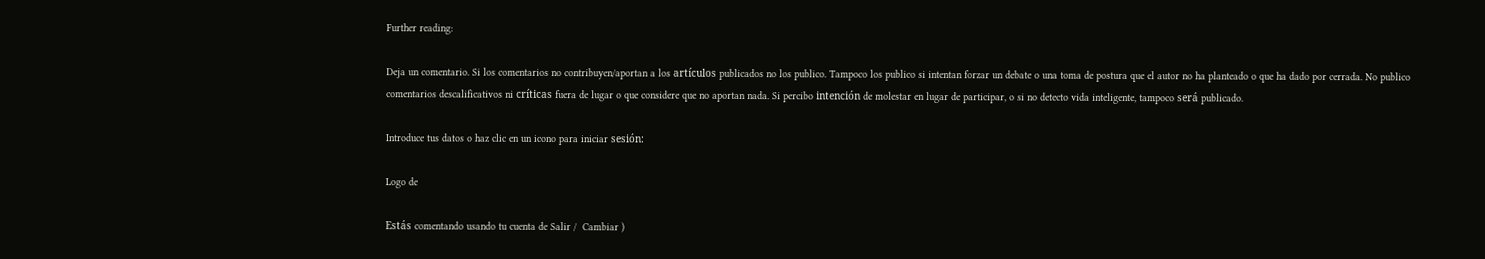Further reading:

Deja un comentario. Si los comentarios no contribuyen/aportan a los artículos publicados no los publico. Tampoco los publico si intentan forzar un debate o una toma de postura que el autor no ha planteado o que ha dado por cerrada. No publico comentarios descalificativos ni críticas fuera de lugar o que considere que no aportan nada. Si percibo intención de molestar en lugar de participar, o si no detecto vida inteligente, tampoco será publicado.

Introduce tus datos o haz clic en un icono para iniciar sesión:

Logo de

Estás comentando usando tu cuenta de Salir /  Cambiar )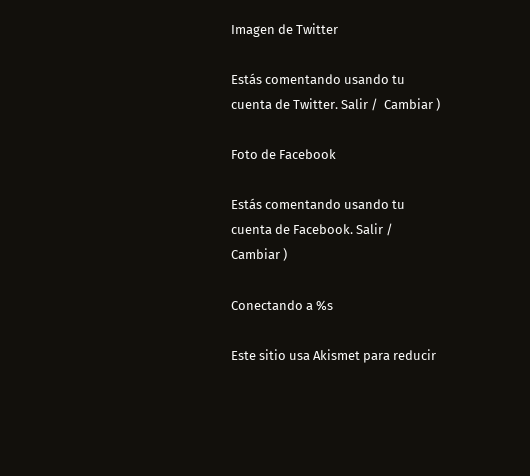Imagen de Twitter

Estás comentando usando tu cuenta de Twitter. Salir /  Cambiar )

Foto de Facebook

Estás comentando usando tu cuenta de Facebook. Salir /  Cambiar )

Conectando a %s

Este sitio usa Akismet para reducir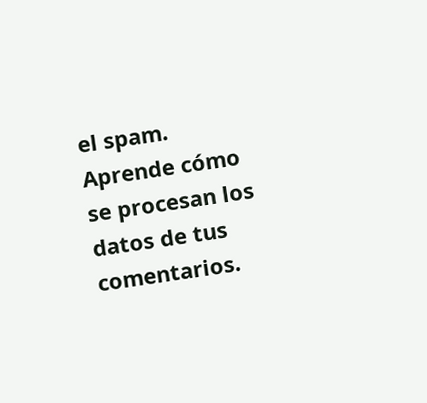el spam. Aprende cómo se procesan los datos de tus comentarios.